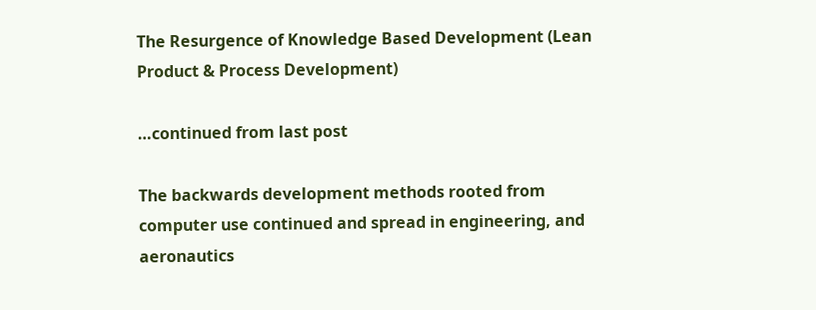The Resurgence of Knowledge Based Development (Lean Product & Process Development)

…continued from last post

The backwards development methods rooted from computer use continued and spread in engineering, and aeronautics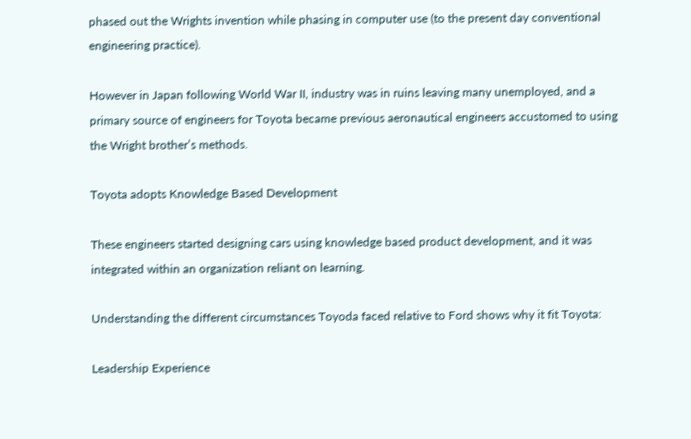phased out the Wrights invention while phasing in computer use (to the present day conventional engineering practice).

However in Japan following World War II, industry was in ruins leaving many unemployed, and a primary source of engineers for Toyota became previous aeronautical engineers accustomed to using the Wright brother’s methods.

Toyota adopts Knowledge Based Development

These engineers started designing cars using knowledge based product development, and it was integrated within an organization reliant on learning.

Understanding the different circumstances Toyoda faced relative to Ford shows why it fit Toyota:

Leadership Experience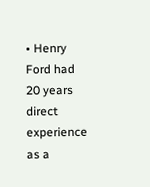• Henry Ford had 20 years direct experience as a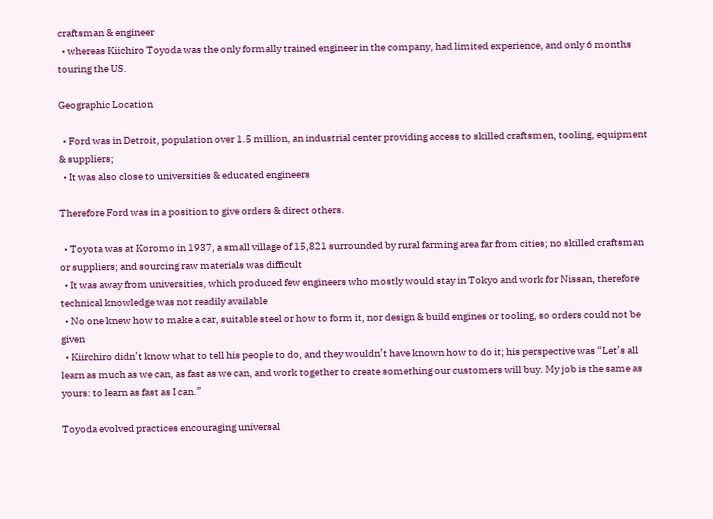craftsman & engineer
  • whereas Kiichiro Toyoda was the only formally trained engineer in the company, had limited experience, and only 6 months touring the US.

Geographic Location

  • Ford was in Detroit, population over 1.5 million, an industrial center providing access to skilled craftsmen, tooling, equipment & suppliers;
  • It was also close to universities & educated engineers

Therefore Ford was in a position to give orders & direct others.

  • Toyota was at Koromo in 1937, a small village of 15,821 surrounded by rural farming area far from cities; no skilled craftsman or suppliers; and sourcing raw materials was difficult
  • It was away from universities, which produced few engineers who mostly would stay in Tokyo and work for Nissan, therefore technical knowledge was not readily available
  • No one knew how to make a car, suitable steel or how to form it, nor design & build engines or tooling, so orders could not be given
  • Kiirchiro didn’t know what to tell his people to do, and they wouldn’t have known how to do it; his perspective was “Let’s all learn as much as we can, as fast as we can, and work together to create something our customers will buy. My job is the same as yours: to learn as fast as I can.”

Toyoda evolved practices encouraging universal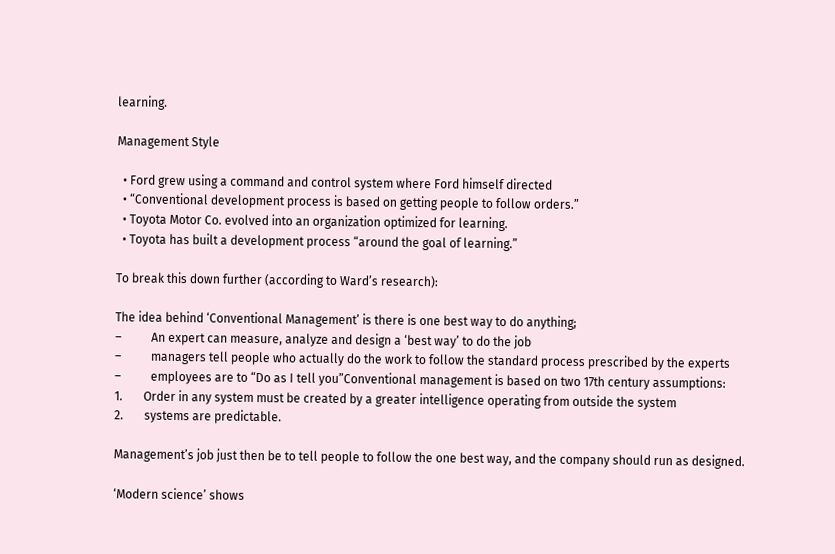learning.

Management Style

  • Ford grew using a command and control system where Ford himself directed
  • “Conventional development process is based on getting people to follow orders.”
  • Toyota Motor Co. evolved into an organization optimized for learning.
  • Toyota has built a development process “around the goal of learning.”

To break this down further (according to Ward’s research):

The idea behind ‘Conventional Management’ is there is one best way to do anything;
–          An expert can measure, analyze and design a ‘best way’ to do the job
–          managers tell people who actually do the work to follow the standard process prescribed by the experts
–          employees are to “Do as I tell you”Conventional management is based on two 17th century assumptions:
1.       Order in any system must be created by a greater intelligence operating from outside the system
2.       systems are predictable.

Management’s job just then be to tell people to follow the one best way, and the company should run as designed.

‘Modern science’ shows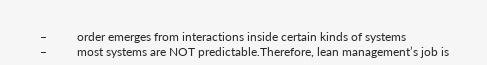–          order emerges from interactions inside certain kinds of systems
–          most systems are NOT predictable.Therefore, lean management’s job is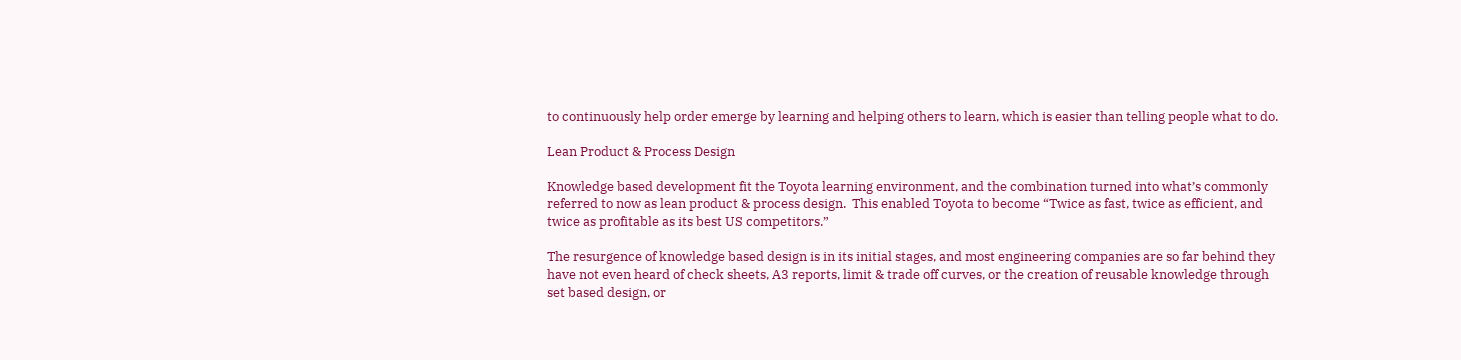to continuously help order emerge by learning and helping others to learn, which is easier than telling people what to do.

Lean Product & Process Design

Knowledge based development fit the Toyota learning environment, and the combination turned into what’s commonly referred to now as lean product & process design.  This enabled Toyota to become “Twice as fast, twice as efficient, and twice as profitable as its best US competitors.”

The resurgence of knowledge based design is in its initial stages, and most engineering companies are so far behind they have not even heard of check sheets, A3 reports, limit & trade off curves, or the creation of reusable knowledge through set based design, or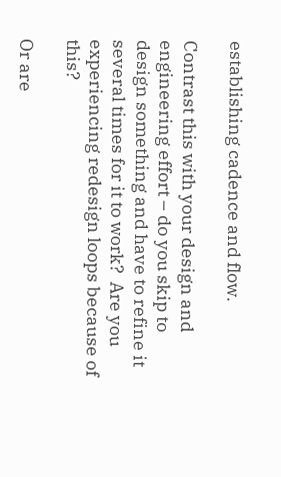establishing cadence and flow.

Contrast this with your design and engineering effort – do you skip to design something and have to refine it several times for it to work?  Are you experiencing redesign loops because of this?

Or are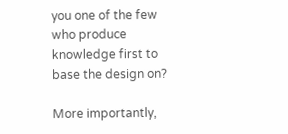you one of the few who produce knowledge first to base the design on?

More importantly,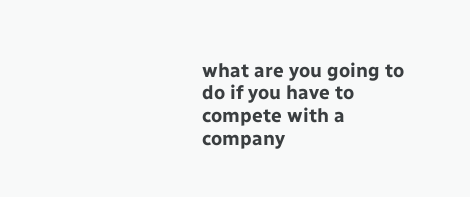what are you going to do if you have to compete with a company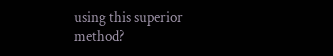using this superior method?